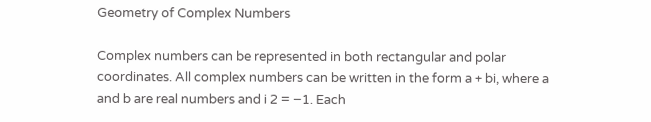Geometry of Complex Numbers

Complex numbers can be represented in both rectangular and polar coordinates. All complex numbers can be written in the form a + bi, where a and b are real numbers and i 2 = −1. Each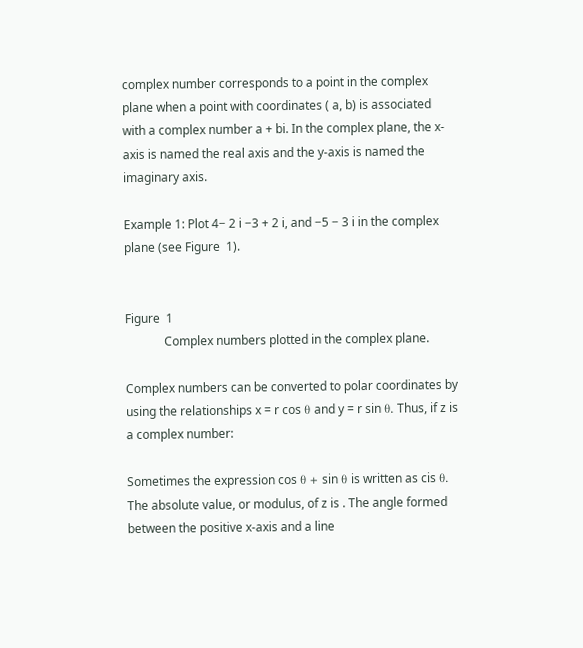complex number corresponds to a point in the complex plane when a point with coordinates ( a, b) is associated with a complex number a + bi. In the complex plane, the x‐axis is named the real axis and the y‐axis is named the imaginary axis.

Example 1: Plot 4− 2 i −3 + 2 i, and −5 − 3 i in the complex plane (see Figure  1).


Figure  1
             Complex numbers plotted in the complex plane.

Complex numbers can be converted to polar coordinates by using the relationships x = r cos θ and y = r sin θ. Thus, if z is a complex number:

Sometimes the expression cos θ + sin θ is written as cis θ. The absolute value, or modulus, of z is . The angle formed between the positive x‐axis and a line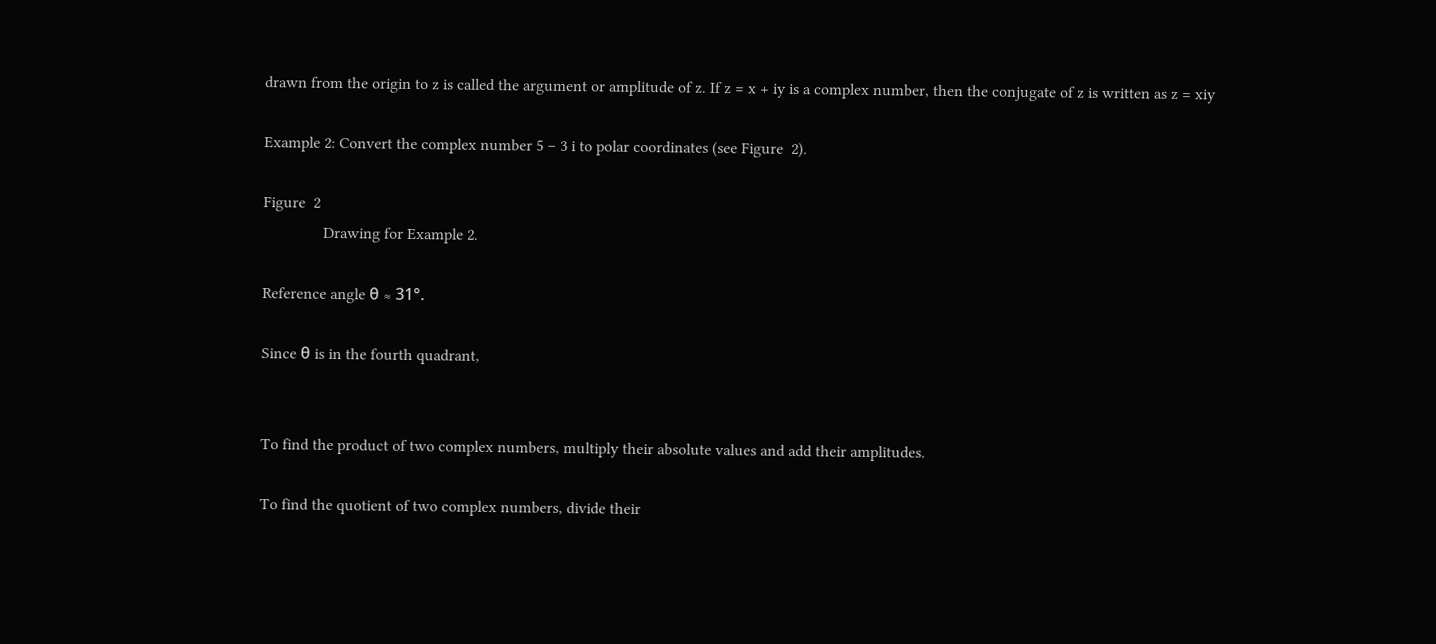drawn from the origin to z is called the argument or amplitude of z. If z = x + iy is a complex number, then the conjugate of z is written as z = xiy

Example 2: Convert the complex number 5 − 3 i to polar coordinates (see Figure  2).

Figure  2
               Drawing for Example 2.

Reference angle θ ≈ 31°.

Since θ is in the fourth quadrant,


To find the product of two complex numbers, multiply their absolute values and add their amplitudes.

To find the quotient of two complex numbers, divide their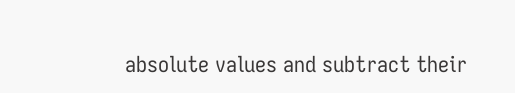absolute values and subtract their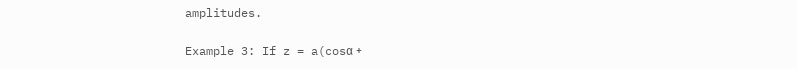amplitudes.

Example 3: If z = a(cosα +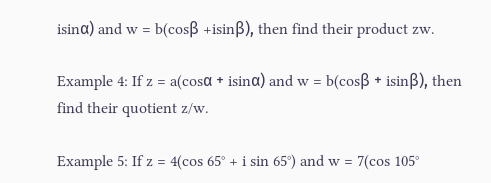isinα) and w = b(cosβ +isinβ), then find their product zw.

Example 4: If z = a(cosα + isinα) and w = b(cosβ + isinβ), then find their quotient z/w.

Example 5: If z = 4(cos 65° + i sin 65°) and w = 7(cos 105°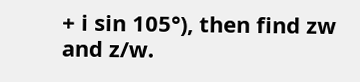+ i sin 105°), then find zw and z/w.